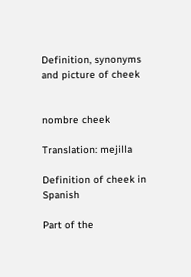Definition, synonyms and picture of cheek


nombre cheek

Translation: mejilla

Definition of cheek in Spanish

Part of the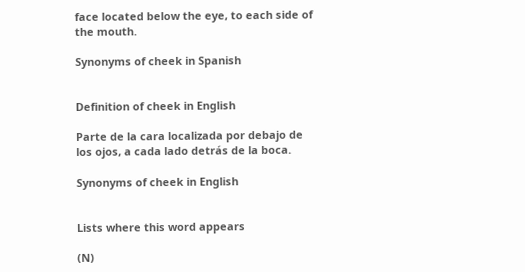face located below the eye, to each side of the mouth.

Synonyms of cheek in Spanish


Definition of cheek in English

Parte de la cara localizada por debajo de los ojos, a cada lado detrás de la boca.

Synonyms of cheek in English


Lists where this word appears

(N)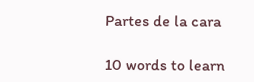Partes de la cara

10 words to learn